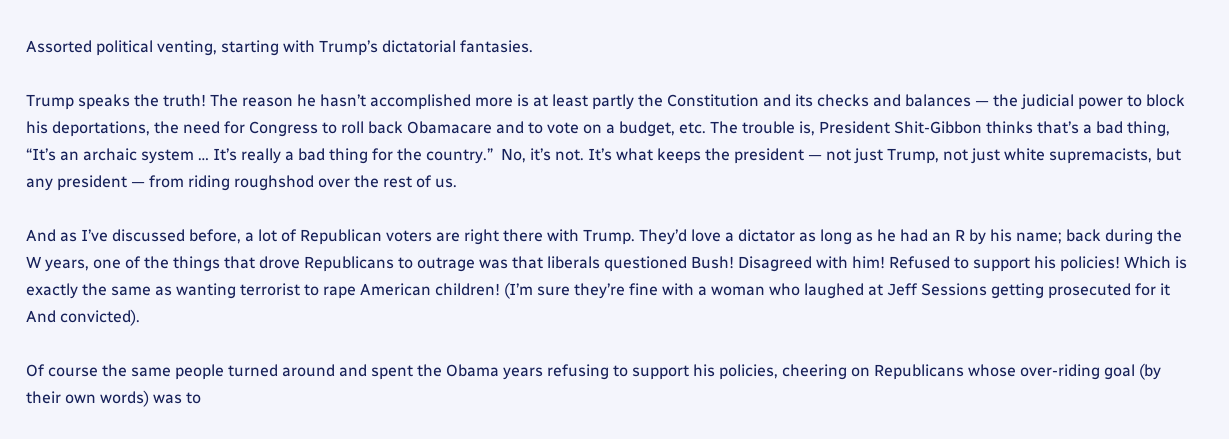Assorted political venting, starting with Trump’s dictatorial fantasies.

Trump speaks the truth! The reason he hasn’t accomplished more is at least partly the Constitution and its checks and balances — the judicial power to block his deportations, the need for Congress to roll back Obamacare and to vote on a budget, etc. The trouble is, President Shit-Gibbon thinks that’s a bad thing, “It’s an archaic system … It’s really a bad thing for the country.”  No, it’s not. It’s what keeps the president — not just Trump, not just white supremacists, but any president — from riding roughshod over the rest of us.

And as I’ve discussed before, a lot of Republican voters are right there with Trump. They’d love a dictator as long as he had an R by his name; back during the W years, one of the things that drove Republicans to outrage was that liberals questioned Bush! Disagreed with him! Refused to support his policies! Which is exactly the same as wanting terrorist to rape American children! (I’m sure they’re fine with a woman who laughed at Jeff Sessions getting prosecuted for it And convicted).

Of course the same people turned around and spent the Obama years refusing to support his policies, cheering on Republicans whose over-riding goal (by their own words) was to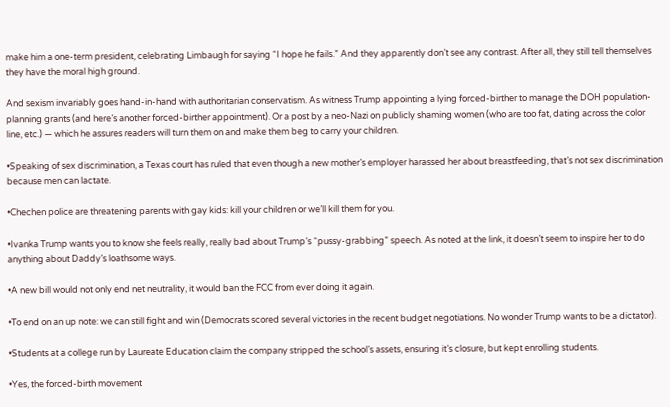make him a one-term president, celebrating Limbaugh for saying “I hope he fails.” And they apparently don’t see any contrast. After all, they still tell themselves they have the moral high ground.

And sexism invariably goes hand-in-hand with authoritarian conservatism. As witness Trump appointing a lying forced-birther to manage the DOH population-planning grants (and here’s another forced-birther appointment). Or a post by a neo-Nazi on publicly shaming women (who are too fat, dating across the color line, etc.) — which he assures readers will turn them on and make them beg to carry your children.

•Speaking of sex discrimination, a Texas court has ruled that even though a new mother’s employer harassed her about breastfeeding, that’s not sex discrimination because men can lactate.

•Chechen police are threatening parents with gay kids: kill your children or we’ll kill them for you.

•Ivanka Trump wants you to know she feels really, really bad about Trump’s “pussy-grabbing” speech. As noted at the link, it doesn’t seem to inspire her to do anything about Daddy’s loathsome ways.

•A new bill would not only end net neutrality, it would ban the FCC from ever doing it again.

•To end on an up note: we can still fight and win (Democrats scored several victories in the recent budget negotiations. No wonder Trump wants to be a dictator).

•Students at a college run by Laureate Education claim the company stripped the school’s assets, ensuring it’s closure, but kept enrolling students.

•Yes, the forced-birth movement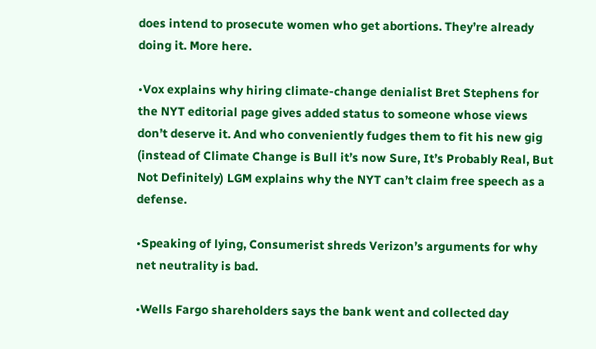does intend to prosecute women who get abortions. They’re already doing it. More here.

•Vox explains why hiring climate-change denialist Bret Stephens for the NYT editorial page gives added status to someone whose views don’t deserve it. And who conveniently fudges them to fit his new gig (instead of Climate Change is Bull it’s now Sure, It’s Probably Real, But Not Definitely) LGM explains why the NYT can’t claim free speech as a defense.

•Speaking of lying, Consumerist shreds Verizon’s arguments for why net neutrality is bad.

•Wells Fargo shareholders says the bank went and collected day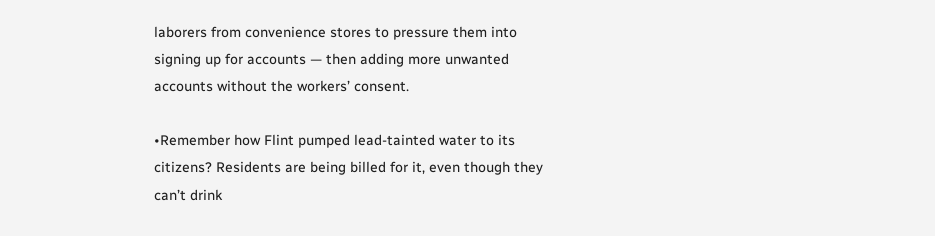laborers from convenience stores to pressure them into signing up for accounts — then adding more unwanted accounts without the workers’ consent.

•Remember how Flint pumped lead-tainted water to its citizens? Residents are being billed for it, even though they can’t drink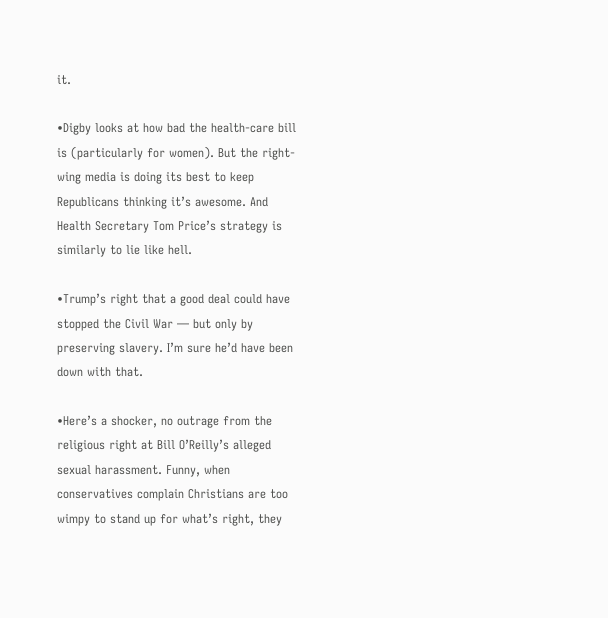it.

•Digby looks at how bad the health-care bill is (particularly for women). But the right-wing media is doing its best to keep Republicans thinking it’s awesome. And Health Secretary Tom Price’s strategy is similarly to lie like hell.

•Trump’s right that a good deal could have stopped the Civil War — but only by preserving slavery. I’m sure he’d have been down with that.

•Here’s a shocker, no outrage from the religious right at Bill O’Reilly’s alleged sexual harassment. Funny, when conservatives complain Christians are too wimpy to stand up for what’s right, they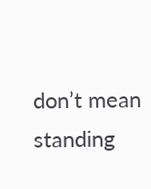don’t mean standing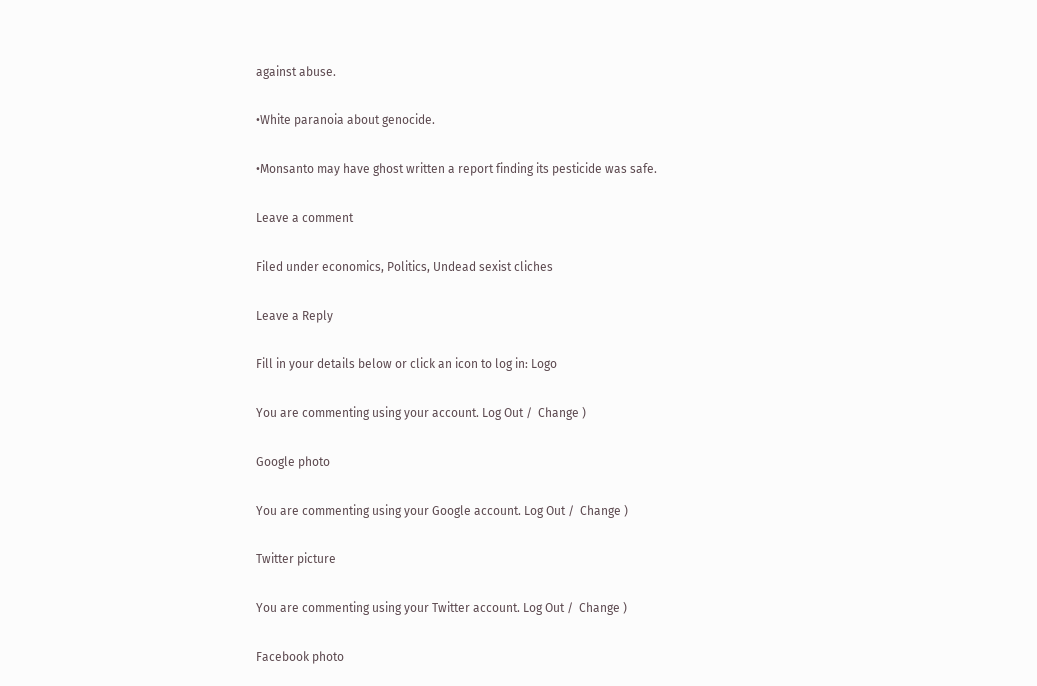against abuse.

•White paranoia about genocide.

•Monsanto may have ghost written a report finding its pesticide was safe.

Leave a comment

Filed under economics, Politics, Undead sexist cliches

Leave a Reply

Fill in your details below or click an icon to log in: Logo

You are commenting using your account. Log Out /  Change )

Google photo

You are commenting using your Google account. Log Out /  Change )

Twitter picture

You are commenting using your Twitter account. Log Out /  Change )

Facebook photo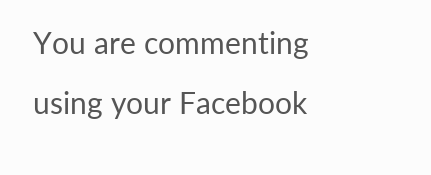You are commenting using your Facebook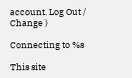account. Log Out /  Change )

Connecting to %s

This site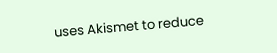uses Akismet to reduce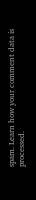spam. Learn how your comment data is processed.